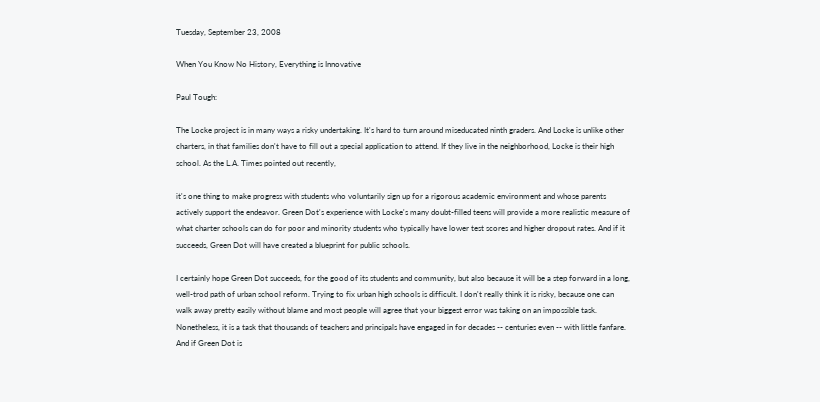Tuesday, September 23, 2008

When You Know No History, Everything is Innovative

Paul Tough:

The Locke project is in many ways a risky undertaking. It's hard to turn around miseducated ninth graders. And Locke is unlike other charters, in that families don't have to fill out a special application to attend. If they live in the neighborhood, Locke is their high school. As the L.A. Times pointed out recently,

it's one thing to make progress with students who voluntarily sign up for a rigorous academic environment and whose parents actively support the endeavor. Green Dot's experience with Locke's many doubt-filled teens will provide a more realistic measure of what charter schools can do for poor and minority students who typically have lower test scores and higher dropout rates. And if it succeeds, Green Dot will have created a blueprint for public schools.

I certainly hope Green Dot succeeds, for the good of its students and community, but also because it will be a step forward in a long, well-trod path of urban school reform. Trying to fix urban high schools is difficult. I don't really think it is risky, because one can walk away pretty easily without blame and most people will agree that your biggest error was taking on an impossible task. Nonetheless, it is a task that thousands of teachers and principals have engaged in for decades -- centuries even -- with little fanfare. And if Green Dot is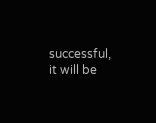successful, it will be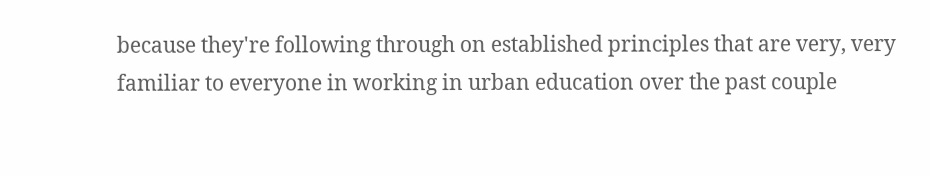because they're following through on established principles that are very, very familiar to everyone in working in urban education over the past couple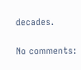decades.

No comments: